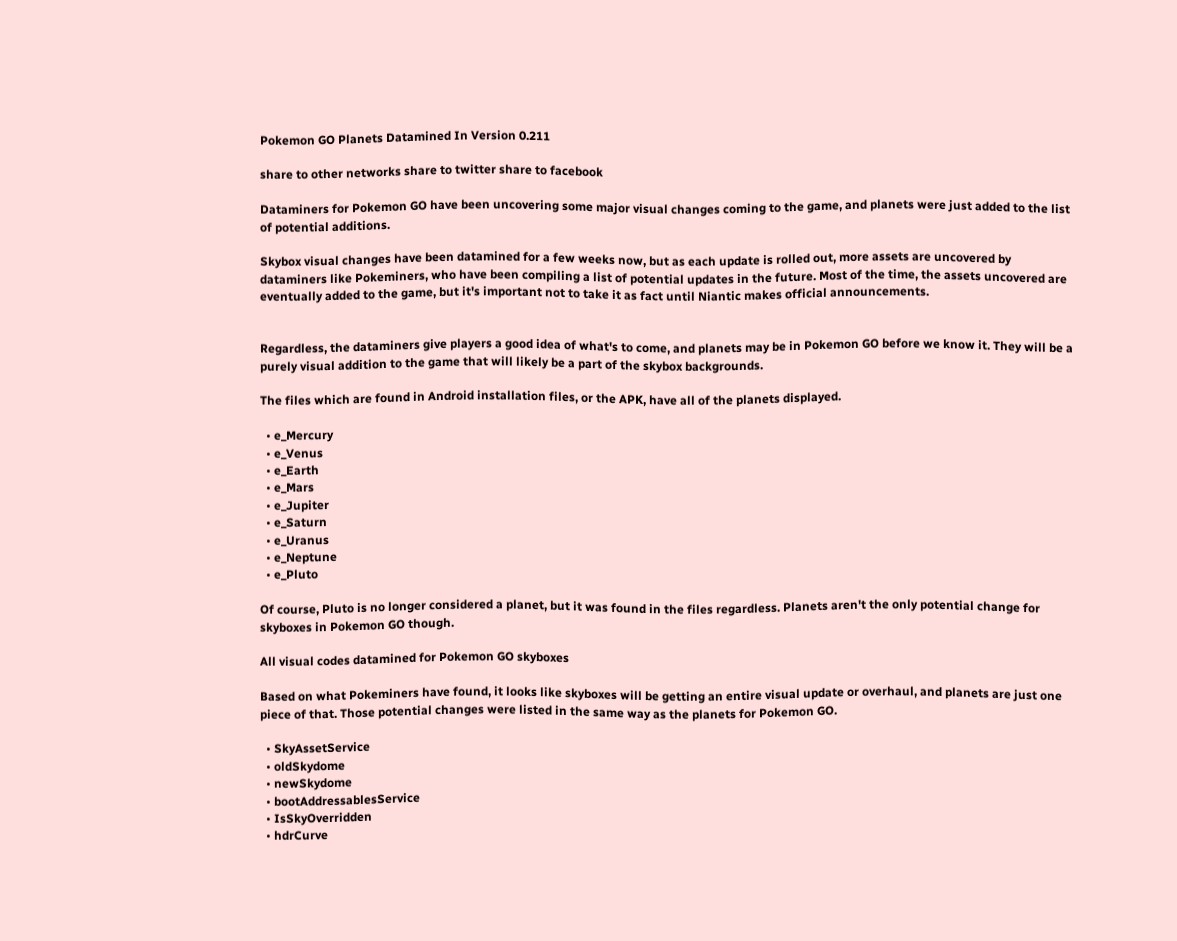Pokemon GO Planets Datamined In Version 0.211

share to other networks share to twitter share to facebook

Dataminers for Pokemon GO have been uncovering some major visual changes coming to the game, and planets were just added to the list of potential additions.

Skybox visual changes have been datamined for a few weeks now, but as each update is rolled out, more assets are uncovered by dataminers like Pokeminers, who have been compiling a list of potential updates in the future. Most of the time, the assets uncovered are eventually added to the game, but it's important not to take it as fact until Niantic makes official announcements.


Regardless, the dataminers give players a good idea of what's to come, and planets may be in Pokemon GO before we know it. They will be a purely visual addition to the game that will likely be a part of the skybox backgrounds.

The files which are found in Android installation files, or the APK, have all of the planets displayed.

  • e_Mercury
  • e_Venus
  • e_Earth
  • e_Mars
  • e_Jupiter
  • e_Saturn
  • e_Uranus
  • e_Neptune
  • e_Pluto

Of course, Pluto is no longer considered a planet, but it was found in the files regardless. Planets aren't the only potential change for skyboxes in Pokemon GO though.

All visual codes datamined for Pokemon GO skyboxes

Based on what Pokeminers have found, it looks like skyboxes will be getting an entire visual update or overhaul, and planets are just one piece of that. Those potential changes were listed in the same way as the planets for Pokemon GO.

  • SkyAssetService
  • oldSkydome
  • newSkydome
  • bootAddressablesService
  • IsSkyOverridden
  • hdrCurve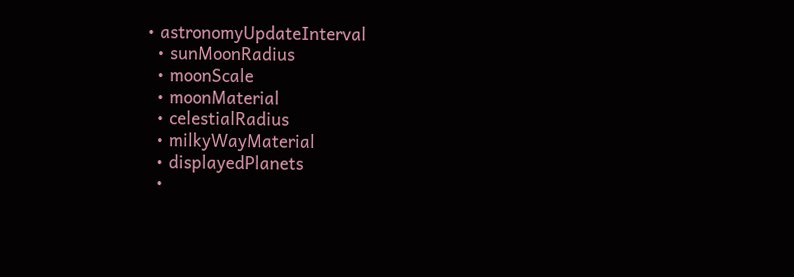• astronomyUpdateInterval
  • sunMoonRadius
  • moonScale
  • moonMaterial
  • celestialRadius
  • milkyWayMaterial
  • displayedPlanets
  •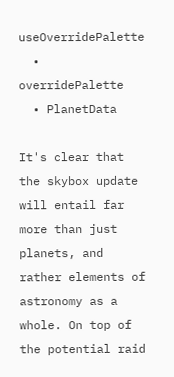useOverridePalette
  • overridePalette
  • PlanetData

It's clear that the skybox update will entail far more than just planets, and rather elements of astronomy as a whole. On top of the potential raid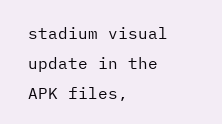stadium visual update in the APK files,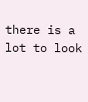there is a lot to look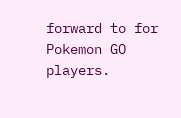forward to for Pokemon GO players.